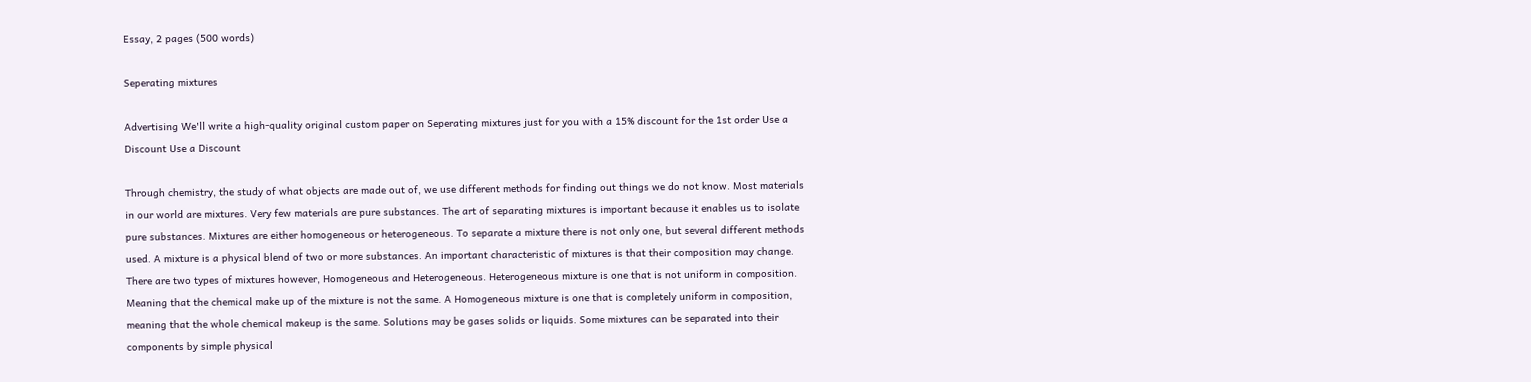Essay, 2 pages (500 words)

Seperating mixtures

Advertising We'll write a high-quality original custom paper on Seperating mixtures just for you with a 15% discount for the 1st order Use a Discount Use a Discount

Through chemistry, the study of what objects are made out of, we use different methods for finding out things we do not know. Most materials in our world are mixtures. Very few materials are pure substances. The art of separating mixtures is important because it enables us to isolate pure substances. Mixtures are either homogeneous or heterogeneous. To separate a mixture there is not only one, but several different methods used. A mixture is a physical blend of two or more substances. An important characteristic of mixtures is that their composition may change. There are two types of mixtures however, Homogeneous and Heterogeneous. Heterogeneous mixture is one that is not uniform in composition. Meaning that the chemical make up of the mixture is not the same. A Homogeneous mixture is one that is completely uniform in composition, meaning that the whole chemical makeup is the same. Solutions may be gases solids or liquids. Some mixtures can be separated into their components by simple physical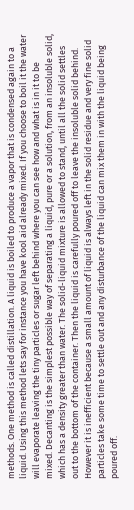methods. One method is called distillation. A liquid is boiled to produce a vapor that is condensed again to a liquid. Using this method lets say for instance you have kool aid already mixed. If you choose to boil it the water will evaporate leaving the tiny particles or sugar left behind where you can see how and what is in it to be mixed. Decanting is the simplest possible way of separating a liquid, pure or a solution, from an insoluble solid, which has a density greater than water. The solid-liquid mixture is allowed to stand, until all the solid settles out to the bottom of the container. Then the liquid is carefully poured off to leave the insoluble solid behind. However it is inefficient because a small amount of liquid is always left in the solid residue and very fine solid particles take some time to settle out and any disturbance of the liquid can mix them in with the liquid being poured off.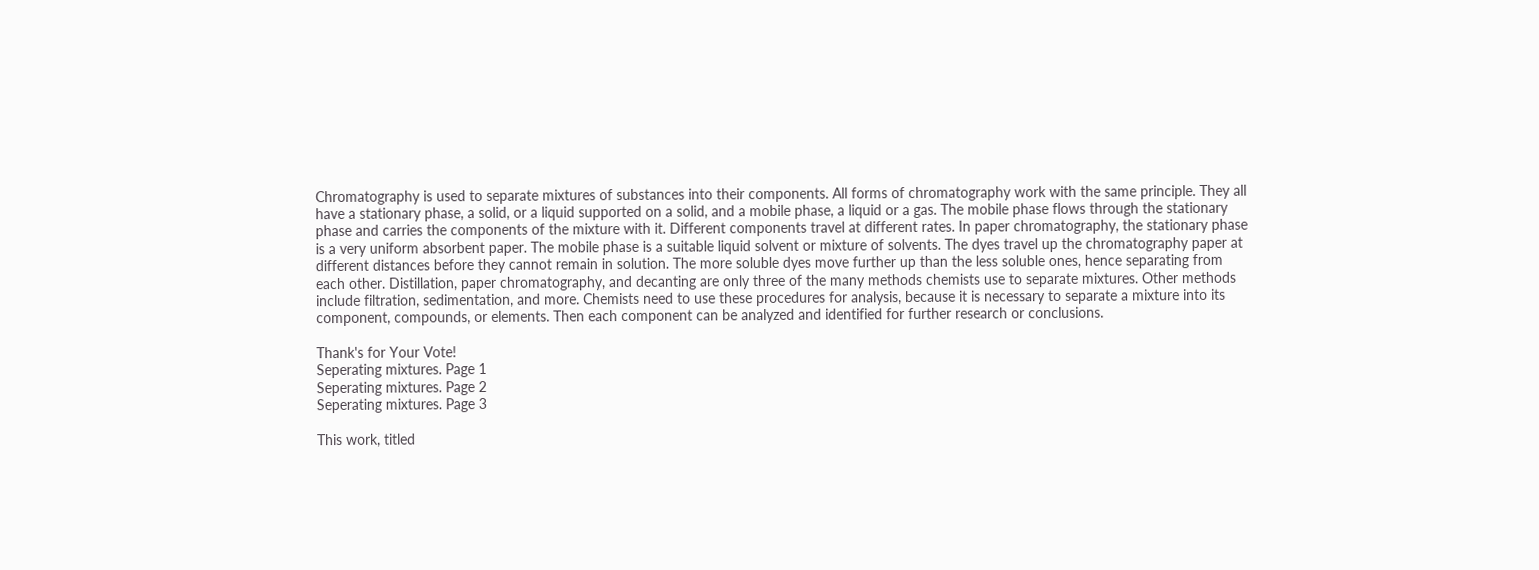Chromatography is used to separate mixtures of substances into their components. All forms of chromatography work with the same principle. They all have a stationary phase, a solid, or a liquid supported on a solid, and a mobile phase, a liquid or a gas. The mobile phase flows through the stationary phase and carries the components of the mixture with it. Different components travel at different rates. In paper chromatography, the stationary phase is a very uniform absorbent paper. The mobile phase is a suitable liquid solvent or mixture of solvents. The dyes travel up the chromatography paper at different distances before they cannot remain in solution. The more soluble dyes move further up than the less soluble ones, hence separating from each other. Distillation, paper chromatography, and decanting are only three of the many methods chemists use to separate mixtures. Other methods include filtration, sedimentation, and more. Chemists need to use these procedures for analysis, because it is necessary to separate a mixture into its component, compounds, or elements. Then each component can be analyzed and identified for further research or conclusions.

Thank's for Your Vote!
Seperating mixtures. Page 1
Seperating mixtures. Page 2
Seperating mixtures. Page 3

This work, titled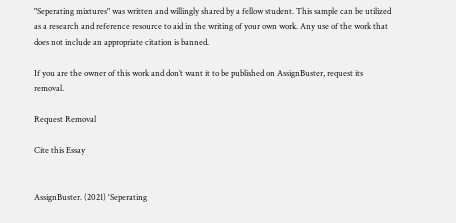"Seperating mixtures" was written and willingly shared by a fellow student. This sample can be utilized as a research and reference resource to aid in the writing of your own work. Any use of the work that does not include an appropriate citation is banned.

If you are the owner of this work and don’t want it to be published on AssignBuster, request its removal.

Request Removal

Cite this Essay


AssignBuster. (2021) 'Seperating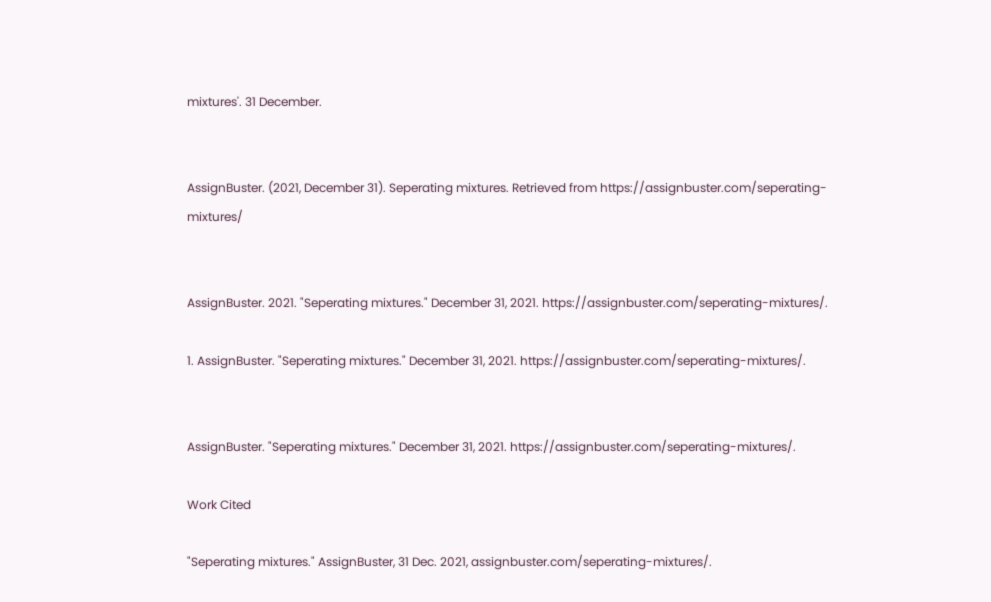mixtures'. 31 December.


AssignBuster. (2021, December 31). Seperating mixtures. Retrieved from https://assignbuster.com/seperating-mixtures/


AssignBuster. 2021. "Seperating mixtures." December 31, 2021. https://assignbuster.com/seperating-mixtures/.

1. AssignBuster. "Seperating mixtures." December 31, 2021. https://assignbuster.com/seperating-mixtures/.


AssignBuster. "Seperating mixtures." December 31, 2021. https://assignbuster.com/seperating-mixtures/.

Work Cited

"Seperating mixtures." AssignBuster, 31 Dec. 2021, assignbuster.com/seperating-mixtures/.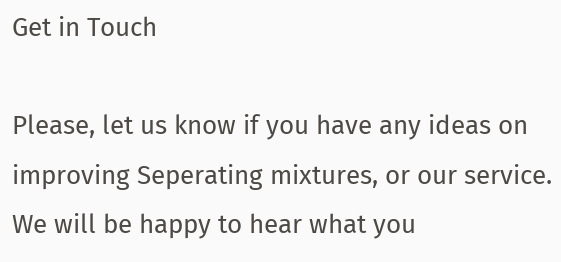Get in Touch

Please, let us know if you have any ideas on improving Seperating mixtures, or our service. We will be happy to hear what you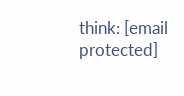think: [email protected]